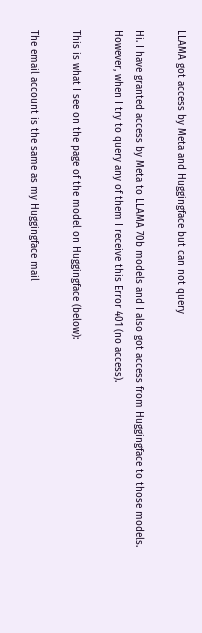LLAMA got access by Meta and Huggingface but can not query

Hi. I have granted access by Meta to LLAMA 70b models and I also got access from Huggingface to those models. However, when I try to query any of them I receive this Error 401 (no access).

This is what I see on the page of the model on Huggingface (below):

The email account is the same as my Huggingface mail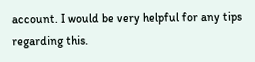account. I would be very helpful for any tips regarding this.